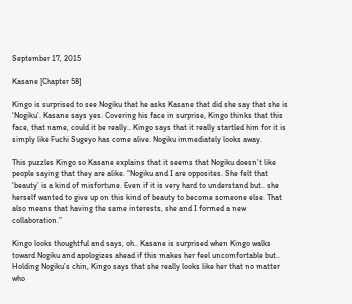September 17, 2015

Kasane [Chapter 58]

Kingo is surprised to see Nogiku that he asks Kasane that did she say that she is ‘Nogiku’. Kasane says yes. Covering his face in surprise, Kingo thinks that this face, that name, could it be really.. Kingo says that it really startled him for it is simply like Fuchi Sugeyo has come alive. Nogiku immediately looks away.

This puzzles Kingo so Kasane explains that it seems that Nogiku doesn’t like people saying that they are alike. “Nogiku and I are opposites. She felt that ‘beauty’ is a kind of misfortune. Even if it is very hard to understand but.. she herself wanted to give up on this kind of beauty to become someone else. That also means that having the same interests, she and I formed a new collaboration.”

Kingo looks thoughtful and says, oh.. Kasane is surprised when Kingo walks toward Nogiku and apologizes ahead if this makes her feel uncomfortable but.. Holding Nogiku’s chin, Kingo says that she really looks like her that no matter who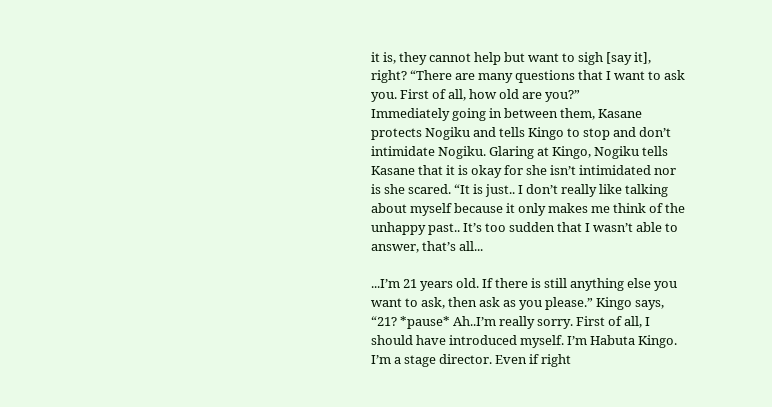it is, they cannot help but want to sigh [say it], right? “There are many questions that I want to ask you. First of all, how old are you?”
Immediately going in between them, Kasane protects Nogiku and tells Kingo to stop and don’t intimidate Nogiku. Glaring at Kingo, Nogiku tells Kasane that it is okay for she isn’t intimidated nor is she scared. “It is just.. I don’t really like talking about myself because it only makes me think of the unhappy past.. It’s too sudden that I wasn’t able to answer, that’s all...

...I’m 21 years old. If there is still anything else you want to ask, then ask as you please.” Kingo says, “21? *pause* Ah..I’m really sorry. First of all, I should have introduced myself. I’m Habuta Kingo. I’m a stage director. Even if right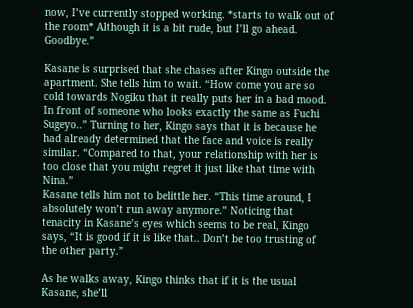now, I’ve currently stopped working. *starts to walk out of the room* Although it is a bit rude, but I’ll go ahead. Goodbye.”

Kasane is surprised that she chases after Kingo outside the apartment. She tells him to wait. “How come you are so cold towards Nogiku that it really puts her in a bad mood. In front of someone who looks exactly the same as Fuchi Sugeyo..” Turning to her, Kingo says that it is because he had already determined that the face and voice is really similar. “Compared to that, your relationship with her is too close that you might regret it just like that time with Nina.”
Kasane tells him not to belittle her. “This time around, I absolutely won’t run away anymore.” Noticing that tenacity in Kasane’s eyes which seems to be real, Kingo says, “It is good if it is like that.. Don’t be too trusting of the other party.”

As he walks away, Kingo thinks that if it is the usual Kasane, she’ll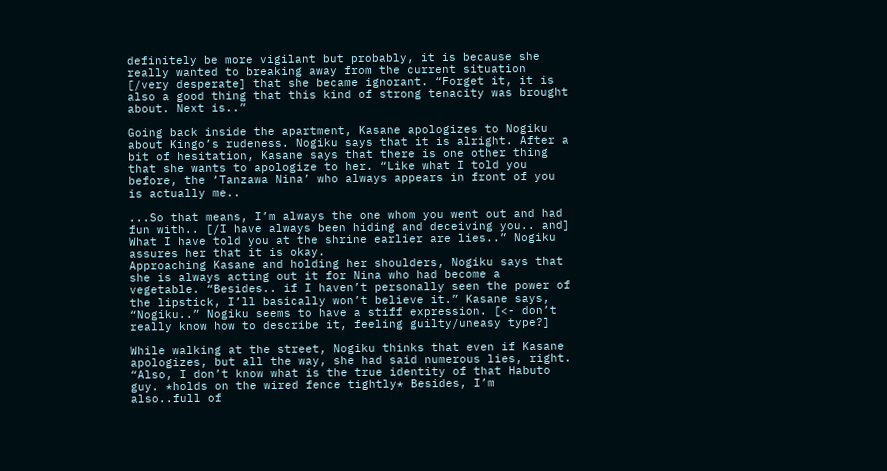definitely be more vigilant but probably, it is because she really wanted to breaking away from the current situation [/very desperate] that she became ignorant. “Forget it, it is also a good thing that this kind of strong tenacity was brought about. Next is..”

Going back inside the apartment, Kasane apologizes to Nogiku about Kingo’s rudeness. Nogiku says that it is alright. After a bit of hesitation, Kasane says that there is one other thing that she wants to apologize to her. “Like what I told you before, the ‘Tanzawa Nina’ who always appears in front of you is actually me..

...So that means, I’m always the one whom you went out and had fun with.. [/I have always been hiding and deceiving you.. and] What I have told you at the shrine earlier are lies..” Nogiku assures her that it is okay.
Approaching Kasane and holding her shoulders, Nogiku says that she is always acting out it for Nina who had become a vegetable. “Besides.. if I haven’t personally seen the power of the lipstick, I’ll basically won’t believe it.” Kasane says, “Nogiku..” Nogiku seems to have a stiff expression. [<- don’t really know how to describe it, feeling guilty/uneasy type?]

While walking at the street, Nogiku thinks that even if Kasane apologizes, but all the way, she had said numerous lies, right. “Also, I don’t know what is the true identity of that Habuto guy. *holds on the wired fence tightly* Besides, I’m  also..full of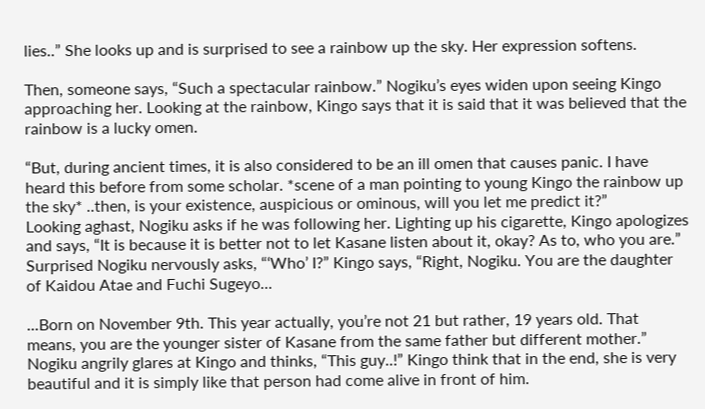lies..” She looks up and is surprised to see a rainbow up the sky. Her expression softens.

Then, someone says, “Such a spectacular rainbow.” Nogiku’s eyes widen upon seeing Kingo approaching her. Looking at the rainbow, Kingo says that it is said that it was believed that the rainbow is a lucky omen.

“But, during ancient times, it is also considered to be an ill omen that causes panic. I have heard this before from some scholar. *scene of a man pointing to young Kingo the rainbow up the sky* ..then, is your existence, auspicious or ominous, will you let me predict it?”
Looking aghast, Nogiku asks if he was following her. Lighting up his cigarette, Kingo apologizes and says, “It is because it is better not to let Kasane listen about it, okay? As to, who you are.” Surprised Nogiku nervously asks, “‘Who’ I?” Kingo says, “Right, Nogiku. You are the daughter of Kaidou Atae and Fuchi Sugeyo...

...Born on November 9th. This year actually, you’re not 21 but rather, 19 years old. That means, you are the younger sister of Kasane from the same father but different mother.” Nogiku angrily glares at Kingo and thinks, “This guy..!” Kingo think that in the end, she is very beautiful and it is simply like that person had come alive in front of him.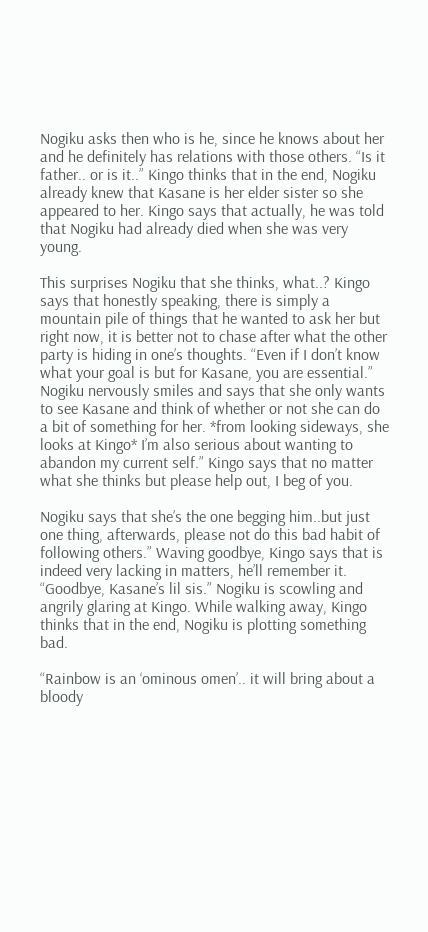Nogiku asks then who is he, since he knows about her and he definitely has relations with those others. “Is it father.. or is it..” Kingo thinks that in the end, Nogiku already knew that Kasane is her elder sister so she appeared to her. Kingo says that actually, he was told that Nogiku had already died when she was very young.

This surprises Nogiku that she thinks, what..? Kingo says that honestly speaking, there is simply a mountain pile of things that he wanted to ask her but right now, it is better not to chase after what the other party is hiding in one’s thoughts. “Even if I don’t know what your goal is but for Kasane, you are essential.”
Nogiku nervously smiles and says that she only wants to see Kasane and think of whether or not she can do a bit of something for her. *from looking sideways, she looks at Kingo* I’m also serious about wanting to abandon my current self.” Kingo says that no matter what she thinks but please help out, I beg of you.

Nogiku says that she’s the one begging him..but just one thing, afterwards, please not do this bad habit of following others.” Waving goodbye, Kingo says that is indeed very lacking in matters, he’ll remember it. “Goodbye, Kasane’s lil sis.” Nogiku is scowling and angrily glaring at Kingo. While walking away, Kingo thinks that in the end, Nogiku is plotting something bad.

“Rainbow is an ‘ominous omen’.. it will bring about a bloody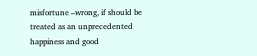misfortune –wrong, if should be treated as an unprecedented happiness and good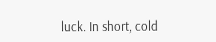luck. In short, cold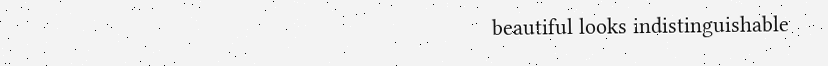beautiful looks indistinguishable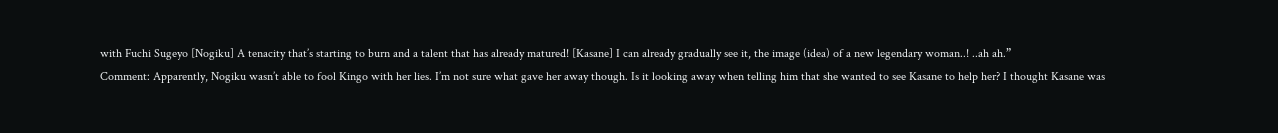with Fuchi Sugeyo [Nogiku] A tenacity that’s starting to burn and a talent that has already matured! [Kasane] I can already gradually see it, the image (idea) of a new legendary woman..! ..ah ah.”
Comment: Apparently, Nogiku wasn’t able to fool Kingo with her lies. I’m not sure what gave her away though. Is it looking away when telling him that she wanted to see Kasane to help her? I thought Kasane was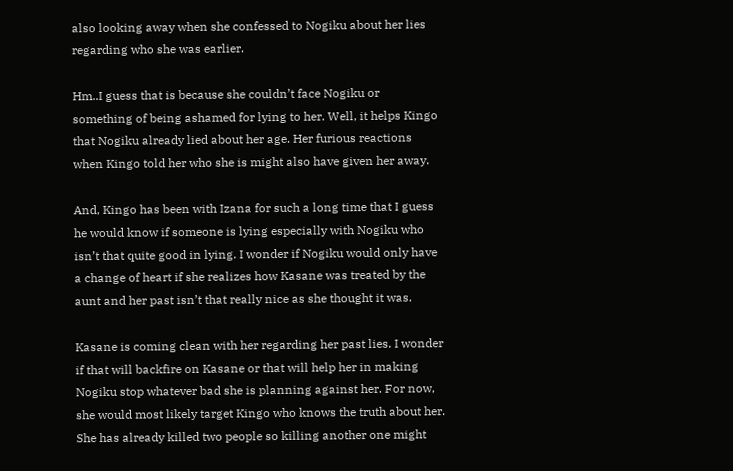also looking away when she confessed to Nogiku about her lies regarding who she was earlier.

Hm..I guess that is because she couldn’t face Nogiku or something of being ashamed for lying to her. Well, it helps Kingo that Nogiku already lied about her age. Her furious reactions when Kingo told her who she is might also have given her away.

And, Kingo has been with Izana for such a long time that I guess he would know if someone is lying especially with Nogiku who isn’t that quite good in lying. I wonder if Nogiku would only have a change of heart if she realizes how Kasane was treated by the aunt and her past isn’t that really nice as she thought it was.

Kasane is coming clean with her regarding her past lies. I wonder if that will backfire on Kasane or that will help her in making Nogiku stop whatever bad she is planning against her. For now, she would most likely target Kingo who knows the truth about her. She has already killed two people so killing another one might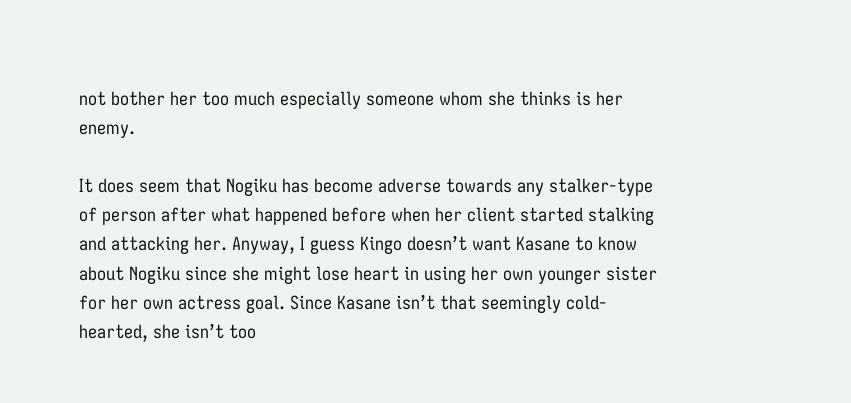not bother her too much especially someone whom she thinks is her enemy.

It does seem that Nogiku has become adverse towards any stalker-type of person after what happened before when her client started stalking and attacking her. Anyway, I guess Kingo doesn’t want Kasane to know about Nogiku since she might lose heart in using her own younger sister for her own actress goal. Since Kasane isn’t that seemingly cold-hearted, she isn’t too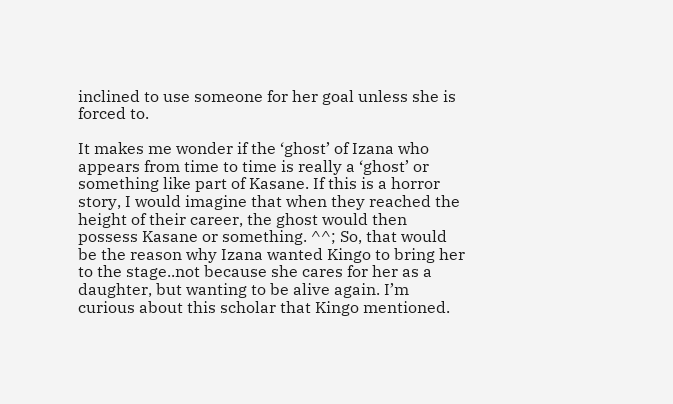inclined to use someone for her goal unless she is forced to.

It makes me wonder if the ‘ghost’ of Izana who appears from time to time is really a ‘ghost’ or something like part of Kasane. If this is a horror story, I would imagine that when they reached the height of their career, the ghost would then possess Kasane or something. ^^; So, that would be the reason why Izana wanted Kingo to bring her to the stage..not because she cares for her as a daughter, but wanting to be alive again. I’m curious about this scholar that Kingo mentioned.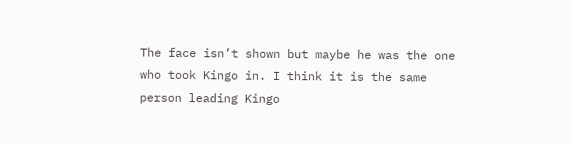The face isn’t shown but maybe he was the one who took Kingo in. I think it is the same person leading Kingo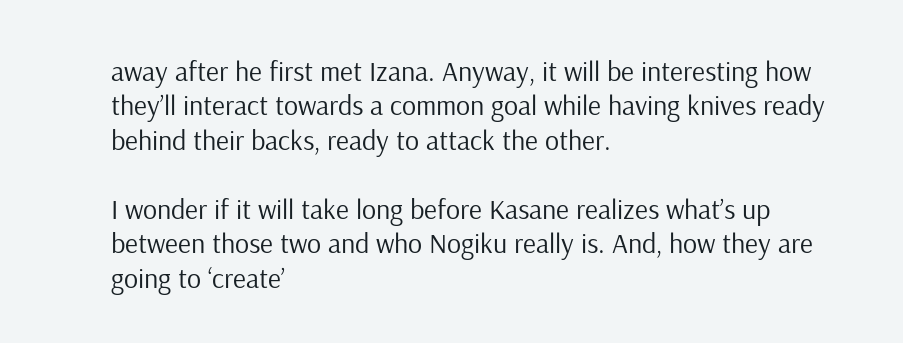away after he first met Izana. Anyway, it will be interesting how they’ll interact towards a common goal while having knives ready behind their backs, ready to attack the other.

I wonder if it will take long before Kasane realizes what’s up between those two and who Nogiku really is. And, how they are going to ‘create’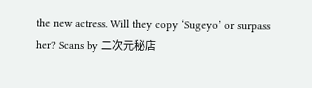the new actress. Will they copy ‘Sugeyo’ or surpass her? Scans by 二次元秘店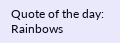Quote of the day:
Rainbows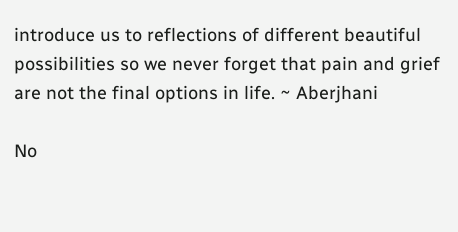introduce us to reflections of different beautiful possibilities so we never forget that pain and grief are not the final options in life. ~ Aberjhani

No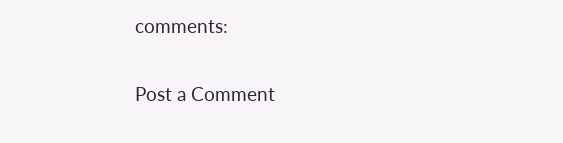comments:

Post a Comment